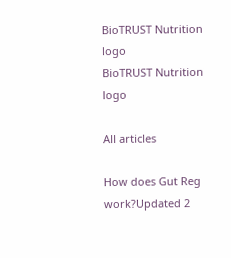BioTRUST Nutrition logo
BioTRUST Nutrition logo

All articles

How does Gut Reg work?Updated 2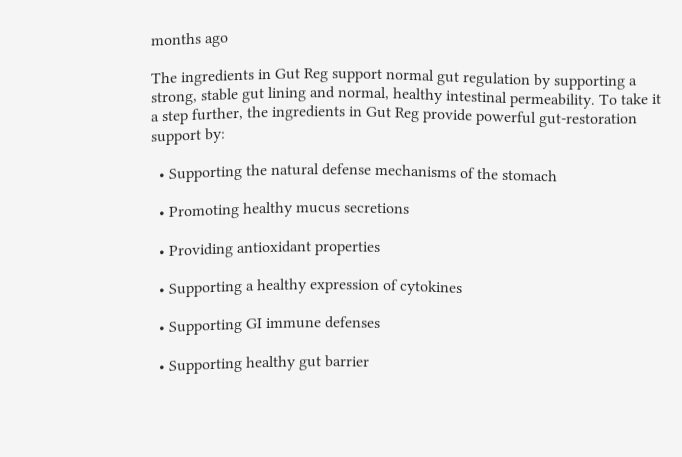months ago

The ingredients in Gut Reg support normal gut regulation by supporting a strong, stable gut lining and normal, healthy intestinal permeability. To take it a step further, the ingredients in Gut Reg provide powerful gut-restoration support by:

  • Supporting the natural defense mechanisms of the stomach

  • Promoting healthy mucus secretions

  • Providing antioxidant properties

  • Supporting a healthy expression of cytokines

  • Supporting GI immune defenses

  • Supporting healthy gut barrier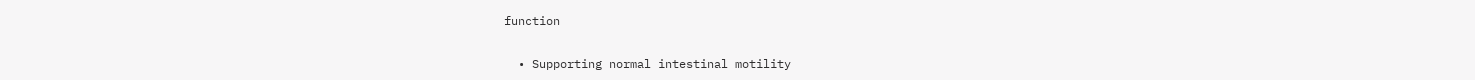function

  • Supporting normal intestinal motility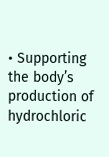• Supporting the body’s production of hydrochloric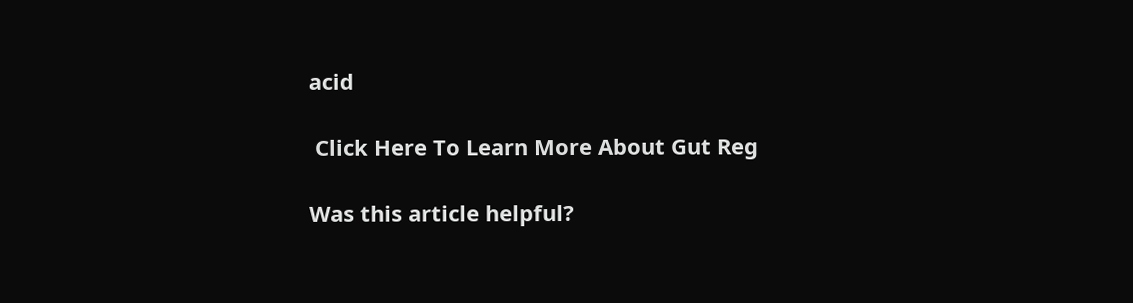acid

 Click Here To Learn More About Gut Reg

Was this article helpful?